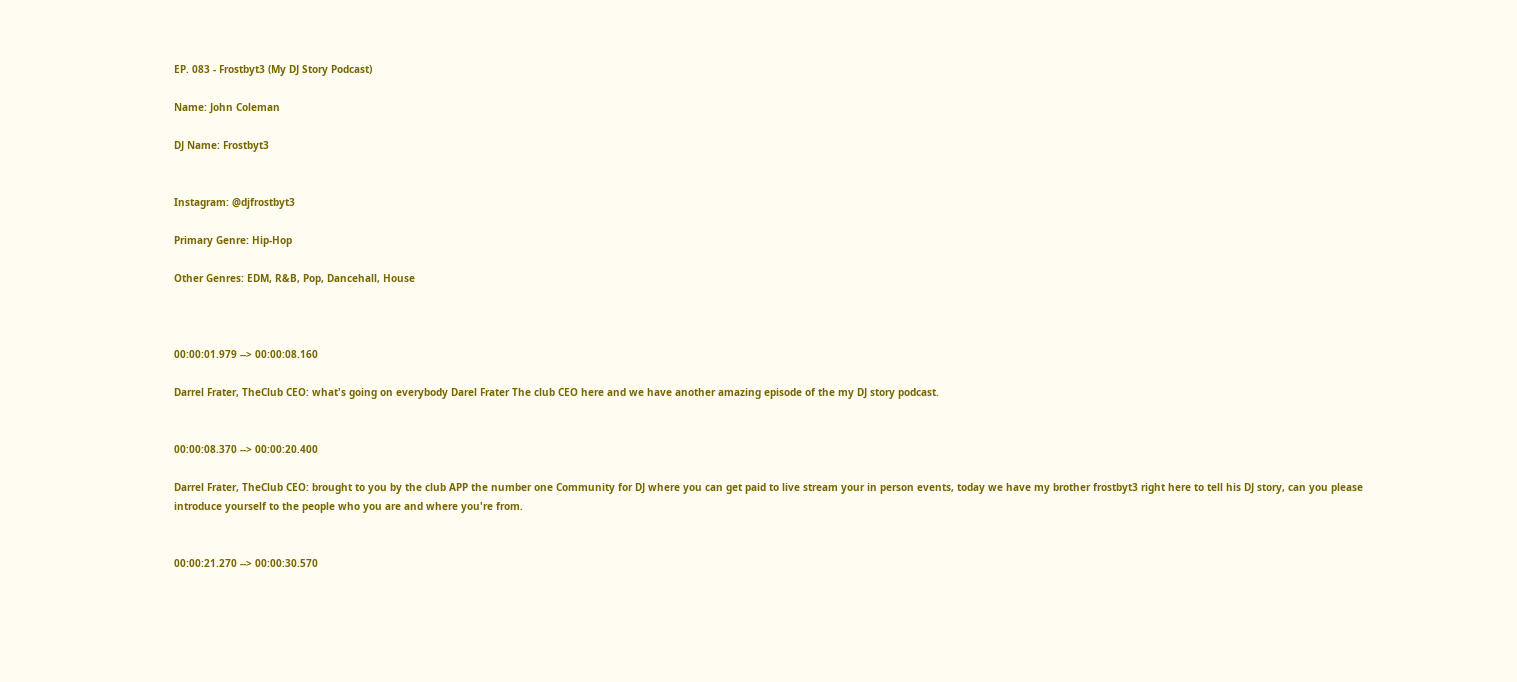EP. 083 - Frostbyt3 (My DJ Story Podcast)

Name: John Coleman

DJ Name: Frostbyt3


Instagram: @djfrostbyt3

Primary Genre: Hip-Hop

Other Genres: EDM, R&B, Pop, Dancehall, House



00:00:01.979 --> 00:00:08.160

Darrel Frater, TheClub CEO: what's going on everybody Darel Frater The club CEO here and we have another amazing episode of the my DJ story podcast.


00:00:08.370 --> 00:00:20.400

Darrel Frater, TheClub CEO: brought to you by the club APP the number one Community for DJ where you can get paid to live stream your in person events, today we have my brother frostbyt3 right here to tell his DJ story, can you please introduce yourself to the people who you are and where you're from.


00:00:21.270 --> 00:00:30.570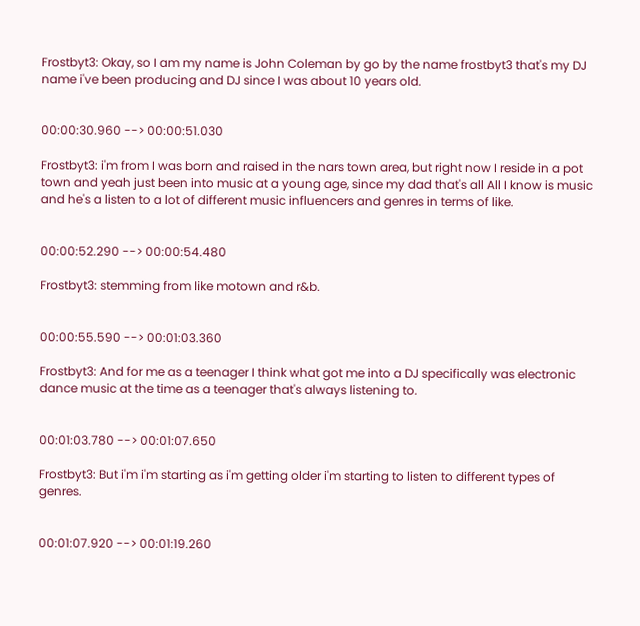Frostbyt3: Okay, so I am my name is John Coleman by go by the name frostbyt3 that's my DJ name i've been producing and DJ since I was about 10 years old.


00:00:30.960 --> 00:00:51.030

Frostbyt3: i'm from I was born and raised in the nars town area, but right now I reside in a pot town and yeah just been into music at a young age, since my dad that's all All I know is music and he's a listen to a lot of different music influencers and genres in terms of like.


00:00:52.290 --> 00:00:54.480

Frostbyt3: stemming from like motown and r&b.


00:00:55.590 --> 00:01:03.360

Frostbyt3: And for me as a teenager I think what got me into a DJ specifically was electronic dance music at the time as a teenager that's always listening to.


00:01:03.780 --> 00:01:07.650

Frostbyt3: But i'm i'm starting as i'm getting older i'm starting to listen to different types of genres.


00:01:07.920 --> 00:01:19.260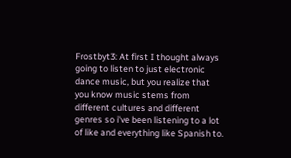Frostbyt3: At first I thought always going to listen to just electronic dance music, but you realize that you know music stems from different cultures and different genres so i've been listening to a lot of like and everything like Spanish to.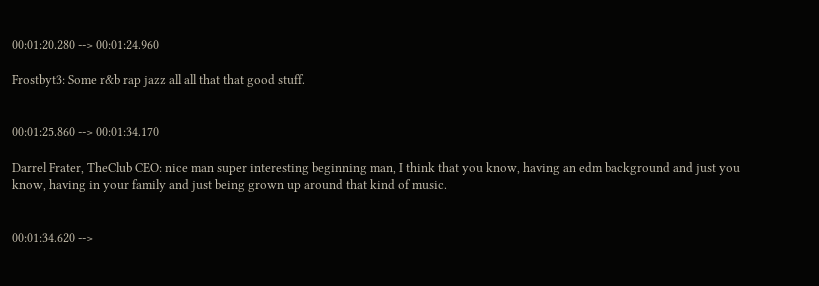00:01:20.280 --> 00:01:24.960

Frostbyt3: Some r&b rap jazz all all that that good stuff.


00:01:25.860 --> 00:01:34.170

Darrel Frater, TheClub CEO: nice man super interesting beginning man, I think that you know, having an edm background and just you know, having in your family and just being grown up around that kind of music.


00:01:34.620 -->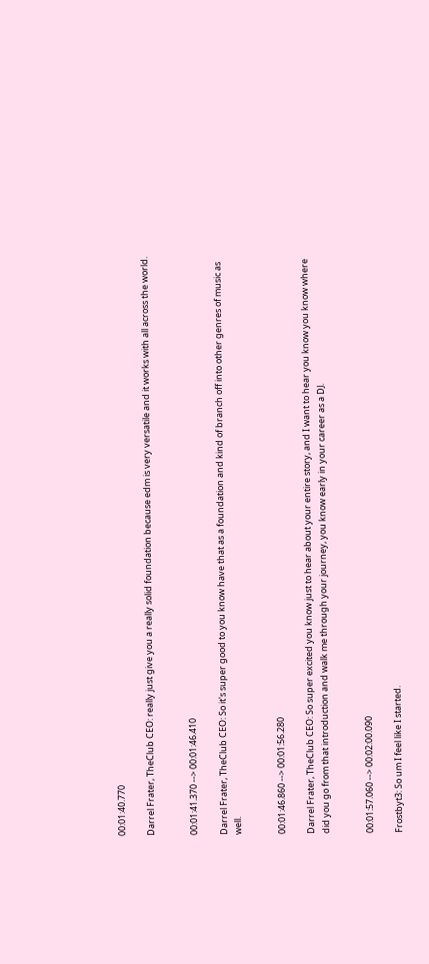00:01:40.770

Darrel Frater, TheClub CEO: really just give you a really solid foundation because edm is very versatile and it works with all across the world.


00:01:41.370 --> 00:01:46.410

Darrel Frater, TheClub CEO: So it's super good to you know have that as a foundation and kind of branch off into other genres of music as well.


00:01:46.860 --> 00:01:56.280

Darrel Frater, TheClub CEO: So super excited you know just to hear about your entire story, and I want to hear you know you know where did you go from that introduction and walk me through your journey, you know early in your career as a DJ.


00:01:57.060 --> 00:02:00.090

Frostbyt3: So um I feel like I started.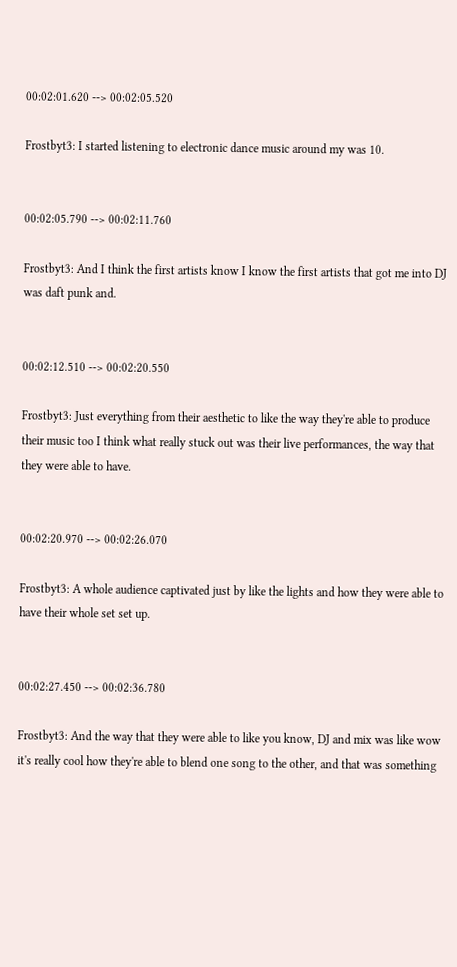00:02:01.620 --> 00:02:05.520

Frostbyt3: I started listening to electronic dance music around my was 10.


00:02:05.790 --> 00:02:11.760

Frostbyt3: And I think the first artists know I know the first artists that got me into DJ was daft punk and.


00:02:12.510 --> 00:02:20.550

Frostbyt3: Just everything from their aesthetic to like the way they're able to produce their music too I think what really stuck out was their live performances, the way that they were able to have.


00:02:20.970 --> 00:02:26.070

Frostbyt3: A whole audience captivated just by like the lights and how they were able to have their whole set set up.


00:02:27.450 --> 00:02:36.780

Frostbyt3: And the way that they were able to like you know, DJ and mix was like wow it's really cool how they're able to blend one song to the other, and that was something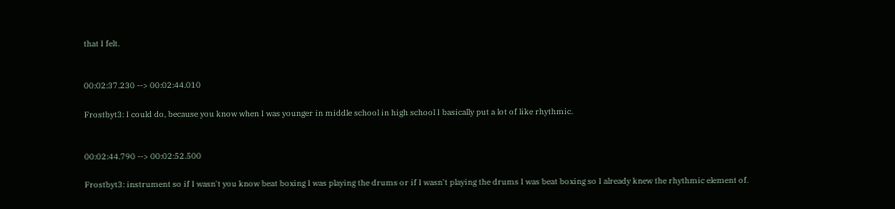that I felt.


00:02:37.230 --> 00:02:44.010

Frostbyt3: I could do, because you know when I was younger in middle school in high school I basically put a lot of like rhythmic.


00:02:44.790 --> 00:02:52.500

Frostbyt3: instrument so if I wasn't you know beat boxing I was playing the drums or if I wasn't playing the drums I was beat boxing so I already knew the rhythmic element of.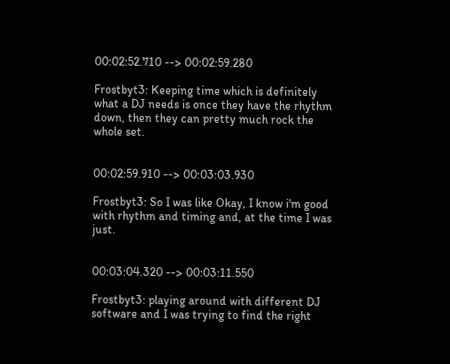00:02:52.710 --> 00:02:59.280

Frostbyt3: Keeping time which is definitely what a DJ needs is once they have the rhythm down, then they can pretty much rock the whole set.


00:02:59.910 --> 00:03:03.930

Frostbyt3: So I was like Okay, I know i'm good with rhythm and timing and, at the time I was just.


00:03:04.320 --> 00:03:11.550

Frostbyt3: playing around with different DJ software and I was trying to find the right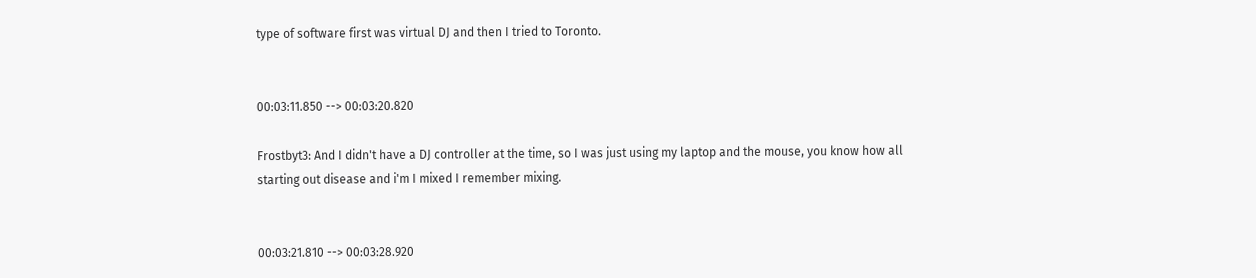type of software first was virtual DJ and then I tried to Toronto.


00:03:11.850 --> 00:03:20.820

Frostbyt3: And I didn't have a DJ controller at the time, so I was just using my laptop and the mouse, you know how all starting out disease and i'm I mixed I remember mixing.


00:03:21.810 --> 00:03:28.920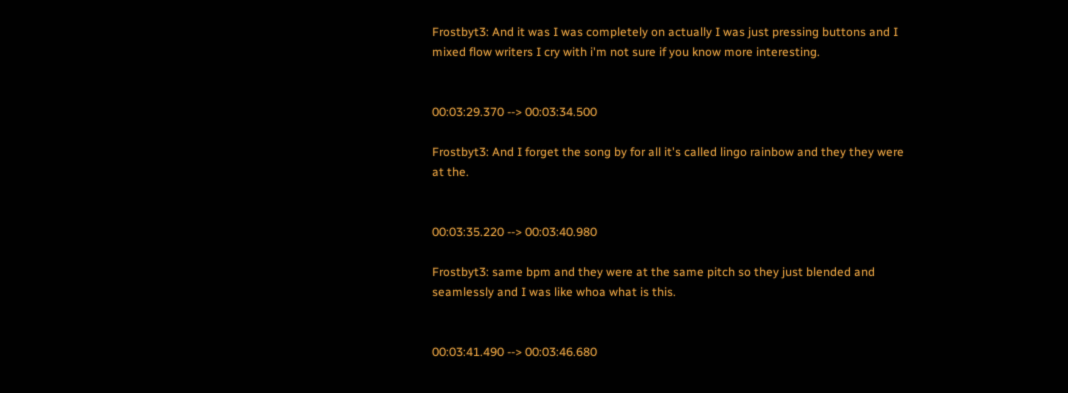Frostbyt3: And it was I was completely on actually I was just pressing buttons and I mixed flow writers I cry with i'm not sure if you know more interesting.


00:03:29.370 --> 00:03:34.500

Frostbyt3: And I forget the song by for all it's called lingo rainbow and they they were at the.


00:03:35.220 --> 00:03:40.980

Frostbyt3: same bpm and they were at the same pitch so they just blended and seamlessly and I was like whoa what is this.


00:03:41.490 --> 00:03:46.680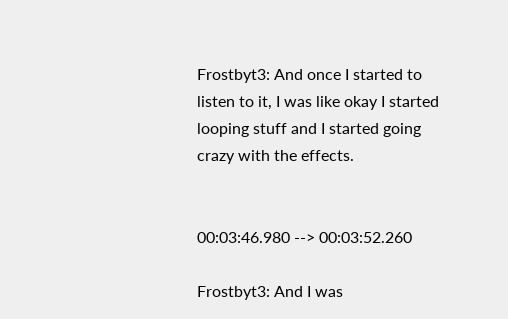Frostbyt3: And once I started to listen to it, I was like okay I started looping stuff and I started going crazy with the effects.


00:03:46.980 --> 00:03:52.260

Frostbyt3: And I was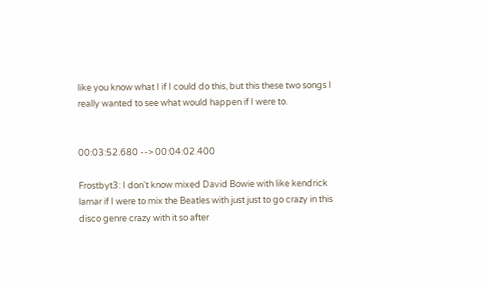like you know what I if I could do this, but this these two songs I really wanted to see what would happen if I were to.


00:03:52.680 --> 00:04:02.400

Frostbyt3: I don't know mixed David Bowie with like kendrick lamar if I were to mix the Beatles with just just to go crazy in this disco genre crazy with it so after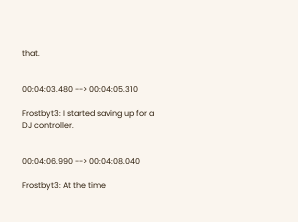that.


00:04:03.480 --> 00:04:05.310

Frostbyt3: I started saving up for a DJ controller.


00:04:06.990 --> 00:04:08.040

Frostbyt3: At the time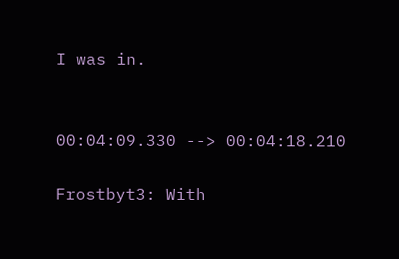I was in.


00:04:09.330 --> 00:04:18.210

Frostbyt3: With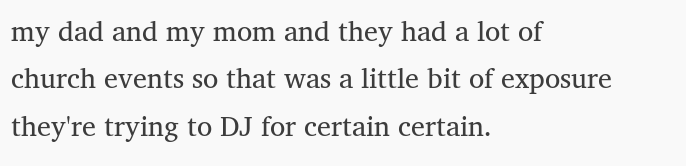my dad and my mom and they had a lot of church events so that was a little bit of exposure they're trying to DJ for certain certain.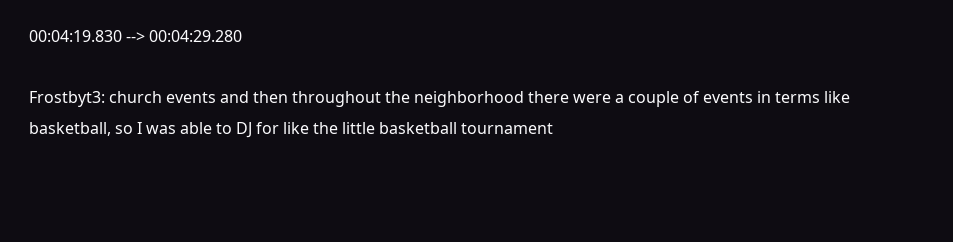00:04:19.830 --> 00:04:29.280

Frostbyt3: church events and then throughout the neighborhood there were a couple of events in terms like basketball, so I was able to DJ for like the little basketball tournament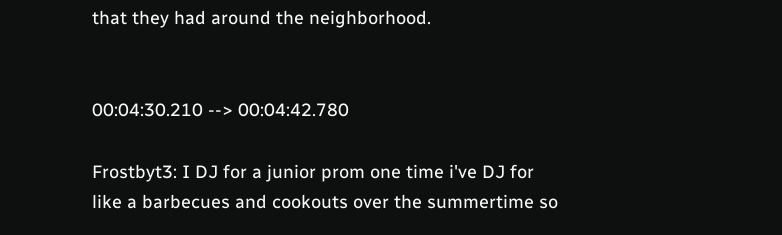that they had around the neighborhood.


00:04:30.210 --> 00:04:42.780

Frostbyt3: I DJ for a junior prom one time i've DJ for like a barbecues and cookouts over the summertime so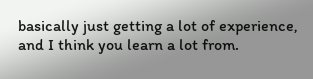basically just getting a lot of experience, and I think you learn a lot from.